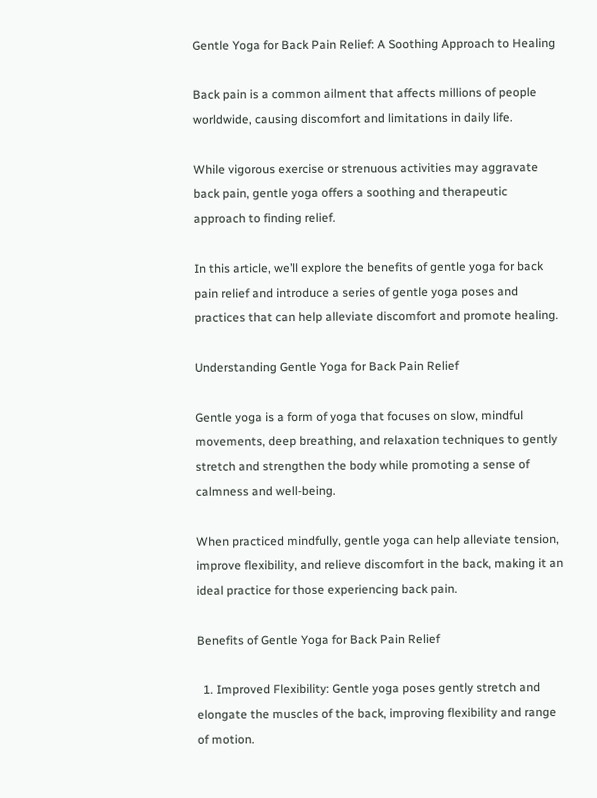Gentle Yoga for Back Pain Relief: A Soothing Approach to Healing

Back pain is a common ailment that affects millions of people worldwide, causing discomfort and limitations in daily life.

While vigorous exercise or strenuous activities may aggravate back pain, gentle yoga offers a soothing and therapeutic approach to finding relief.

In this article, we’ll explore the benefits of gentle yoga for back pain relief and introduce a series of gentle yoga poses and practices that can help alleviate discomfort and promote healing.

Understanding Gentle Yoga for Back Pain Relief

Gentle yoga is a form of yoga that focuses on slow, mindful movements, deep breathing, and relaxation techniques to gently stretch and strengthen the body while promoting a sense of calmness and well-being.

When practiced mindfully, gentle yoga can help alleviate tension, improve flexibility, and relieve discomfort in the back, making it an ideal practice for those experiencing back pain.

Benefits of Gentle Yoga for Back Pain Relief

  1. Improved Flexibility: Gentle yoga poses gently stretch and elongate the muscles of the back, improving flexibility and range of motion.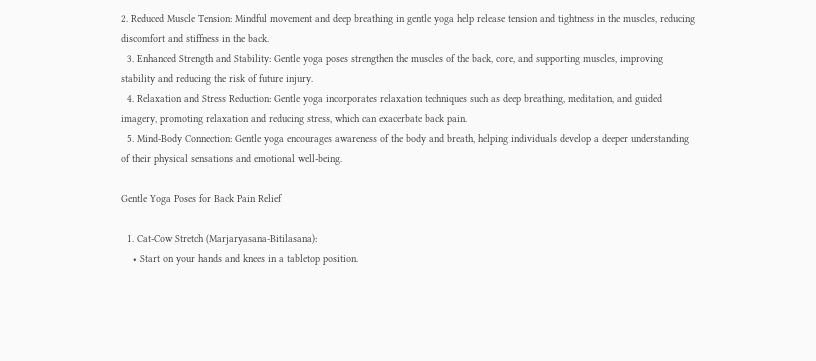2. Reduced Muscle Tension: Mindful movement and deep breathing in gentle yoga help release tension and tightness in the muscles, reducing discomfort and stiffness in the back.
  3. Enhanced Strength and Stability: Gentle yoga poses strengthen the muscles of the back, core, and supporting muscles, improving stability and reducing the risk of future injury.
  4. Relaxation and Stress Reduction: Gentle yoga incorporates relaxation techniques such as deep breathing, meditation, and guided imagery, promoting relaxation and reducing stress, which can exacerbate back pain.
  5. Mind-Body Connection: Gentle yoga encourages awareness of the body and breath, helping individuals develop a deeper understanding of their physical sensations and emotional well-being.

Gentle Yoga Poses for Back Pain Relief

  1. Cat-Cow Stretch (Marjaryasana-Bitilasana):
    • Start on your hands and knees in a tabletop position.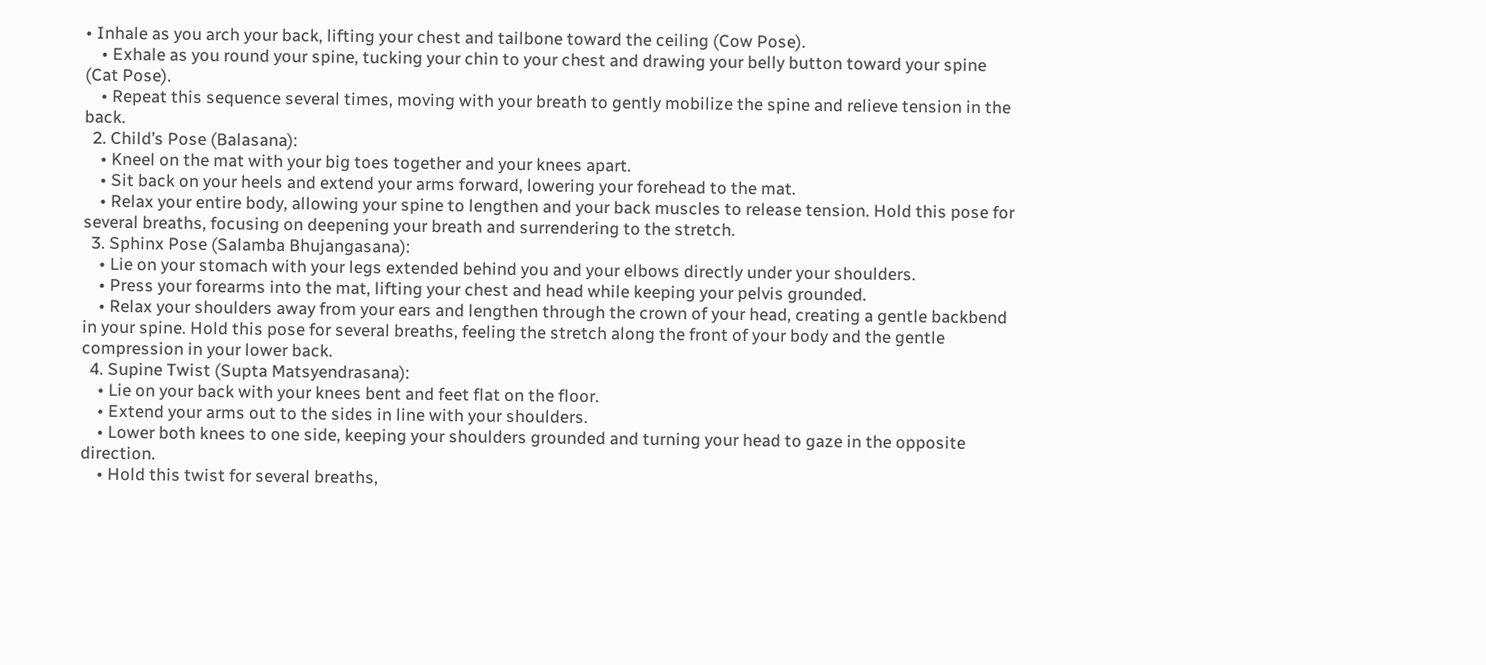• Inhale as you arch your back, lifting your chest and tailbone toward the ceiling (Cow Pose).
    • Exhale as you round your spine, tucking your chin to your chest and drawing your belly button toward your spine (Cat Pose).
    • Repeat this sequence several times, moving with your breath to gently mobilize the spine and relieve tension in the back.
  2. Child’s Pose (Balasana):
    • Kneel on the mat with your big toes together and your knees apart.
    • Sit back on your heels and extend your arms forward, lowering your forehead to the mat.
    • Relax your entire body, allowing your spine to lengthen and your back muscles to release tension. Hold this pose for several breaths, focusing on deepening your breath and surrendering to the stretch.
  3. Sphinx Pose (Salamba Bhujangasana):
    • Lie on your stomach with your legs extended behind you and your elbows directly under your shoulders.
    • Press your forearms into the mat, lifting your chest and head while keeping your pelvis grounded.
    • Relax your shoulders away from your ears and lengthen through the crown of your head, creating a gentle backbend in your spine. Hold this pose for several breaths, feeling the stretch along the front of your body and the gentle compression in your lower back.
  4. Supine Twist (Supta Matsyendrasana):
    • Lie on your back with your knees bent and feet flat on the floor.
    • Extend your arms out to the sides in line with your shoulders.
    • Lower both knees to one side, keeping your shoulders grounded and turning your head to gaze in the opposite direction.
    • Hold this twist for several breaths,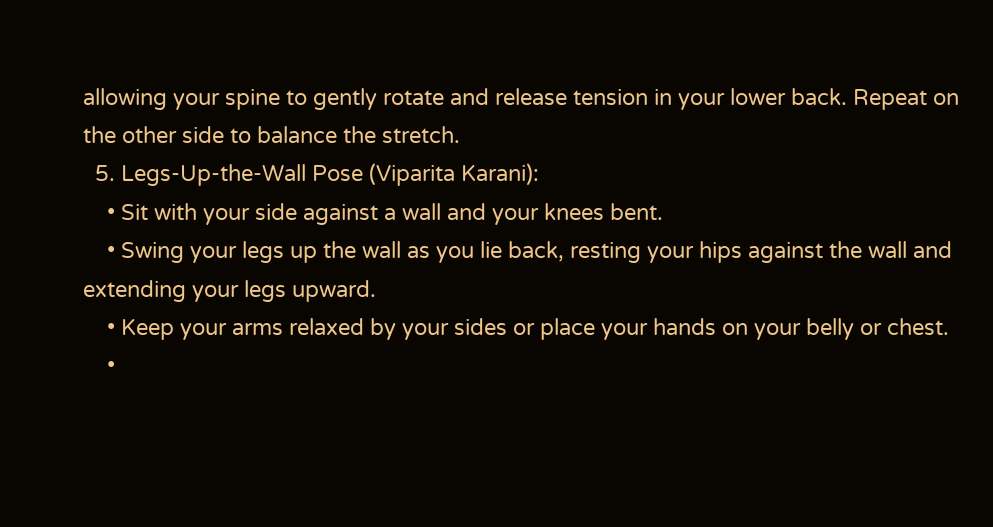allowing your spine to gently rotate and release tension in your lower back. Repeat on the other side to balance the stretch.
  5. Legs-Up-the-Wall Pose (Viparita Karani):
    • Sit with your side against a wall and your knees bent.
    • Swing your legs up the wall as you lie back, resting your hips against the wall and extending your legs upward.
    • Keep your arms relaxed by your sides or place your hands on your belly or chest.
    •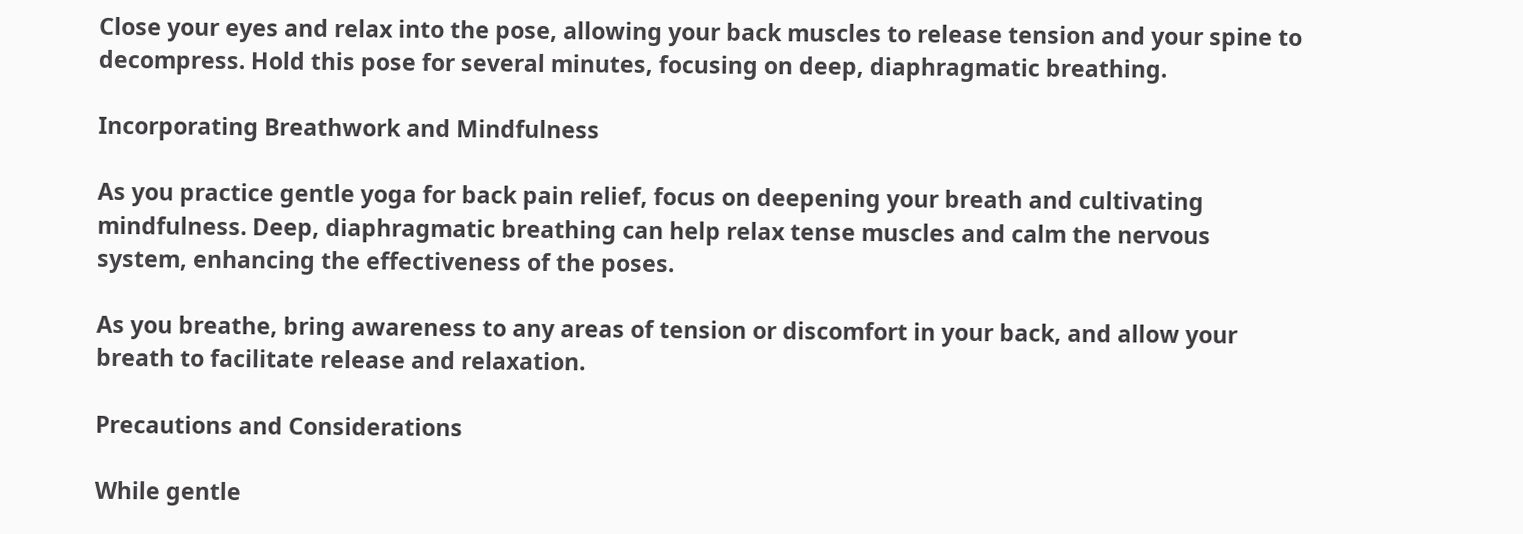Close your eyes and relax into the pose, allowing your back muscles to release tension and your spine to decompress. Hold this pose for several minutes, focusing on deep, diaphragmatic breathing.

Incorporating Breathwork and Mindfulness

As you practice gentle yoga for back pain relief, focus on deepening your breath and cultivating mindfulness. Deep, diaphragmatic breathing can help relax tense muscles and calm the nervous system, enhancing the effectiveness of the poses.

As you breathe, bring awareness to any areas of tension or discomfort in your back, and allow your breath to facilitate release and relaxation.

Precautions and Considerations

While gentle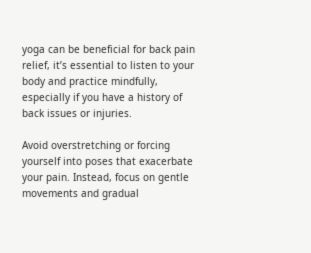yoga can be beneficial for back pain relief, it’s essential to listen to your body and practice mindfully, especially if you have a history of back issues or injuries.

Avoid overstretching or forcing yourself into poses that exacerbate your pain. Instead, focus on gentle movements and gradual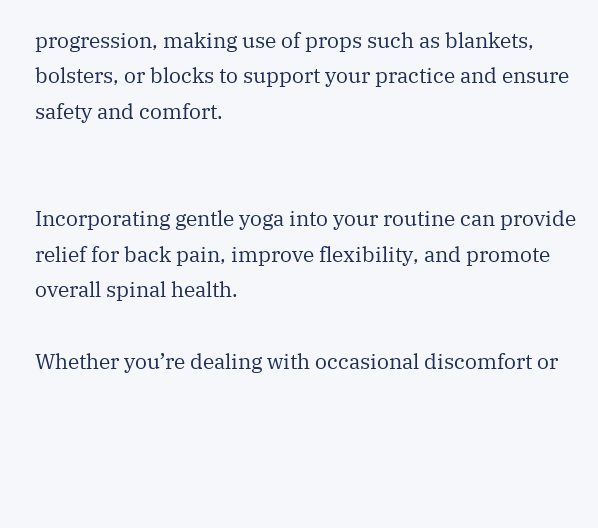progression, making use of props such as blankets, bolsters, or blocks to support your practice and ensure safety and comfort.


Incorporating gentle yoga into your routine can provide relief for back pain, improve flexibility, and promote overall spinal health.

Whether you’re dealing with occasional discomfort or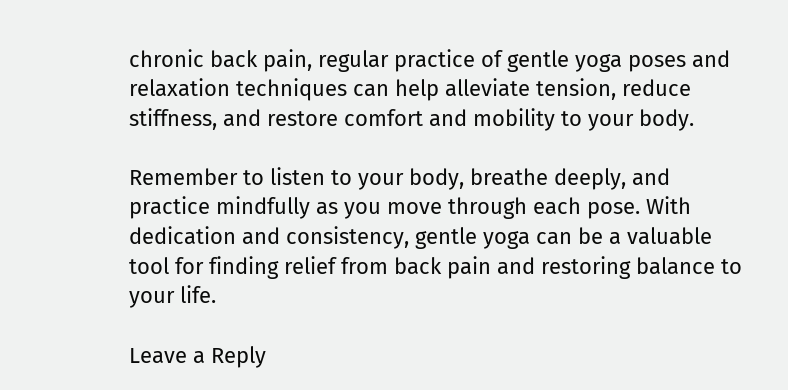chronic back pain, regular practice of gentle yoga poses and relaxation techniques can help alleviate tension, reduce stiffness, and restore comfort and mobility to your body.

Remember to listen to your body, breathe deeply, and practice mindfully as you move through each pose. With dedication and consistency, gentle yoga can be a valuable tool for finding relief from back pain and restoring balance to your life.

Leave a Reply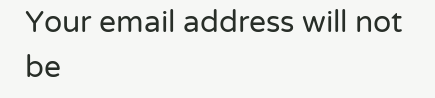Your email address will not be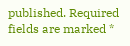published. Required fields are marked *